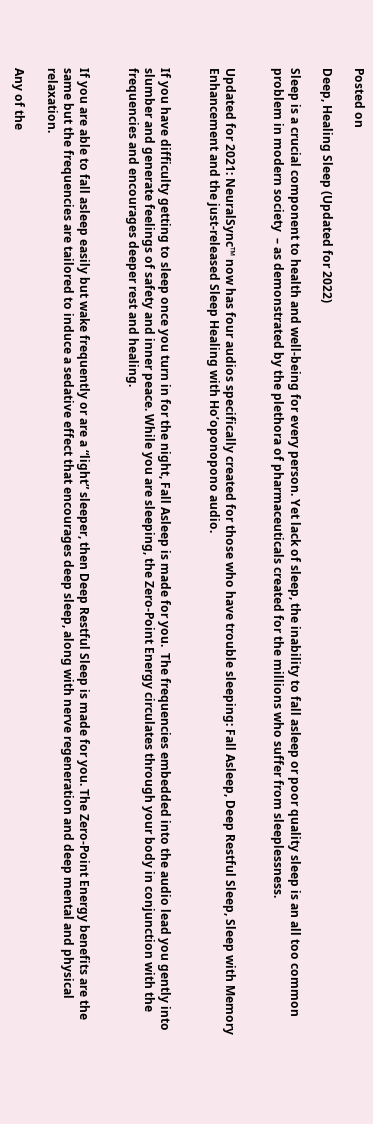Posted on

Deep, Healing Sleep (Updated for 2022)

Sleep is a crucial component to health and well-being for every person. Yet lack of sleep, the inability to fall asleep or poor quality sleep is an all too common problem in modern society  – as demonstrated by the plethora of pharmaceuticals created for the millions who suffer from sleeplessness.


Updated for 2021: NeuralSync™ now has four audios specifically created for those who have trouble sleeping: Fall Asleep, Deep Restful Sleep, Sleep with Memory Enhancement and the just-released Sleep Healing with Ho’oponopono audio.


If you have difficulty getting to sleep once you turn in for the night, Fall Asleep is made for you.  The frequencies embedded into the audio lead you gently into slumber and generate feelings of safety and inner peace. While you are sleeping, the Zero-Point Energy circulates through your body in conjunction with the frequencies and encourages deeper rest and healing.


If you are able to fall asleep easily but wake frequently or are a “light” sleeper, then Deep Restful Sleep is made for you. The Zero-Point Energy benefits are the same but the frequencies are tailored to induce a sedative effect that encourages deep sleep, along with nerve regeneration and deep mental and physical relaxation.

Any of the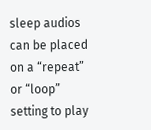sleep audios can be placed on a “repeat” or “loop” setting to play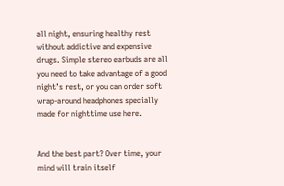all night, ensuring healthy rest without addictive and expensive drugs. Simple stereo earbuds are all you need to take advantage of a good night’s rest, or you can order soft wrap-around headphones specially made for nighttime use here.


And the best part? Over time, your mind will train itself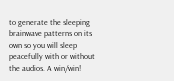to generate the sleeping brainwave patterns on its own so you will sleep peacefully with or without the audios. A win/win!